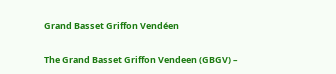Grand Basset Griffon Vendéen

The Grand Basset Griffon Vendeen (GBGV) –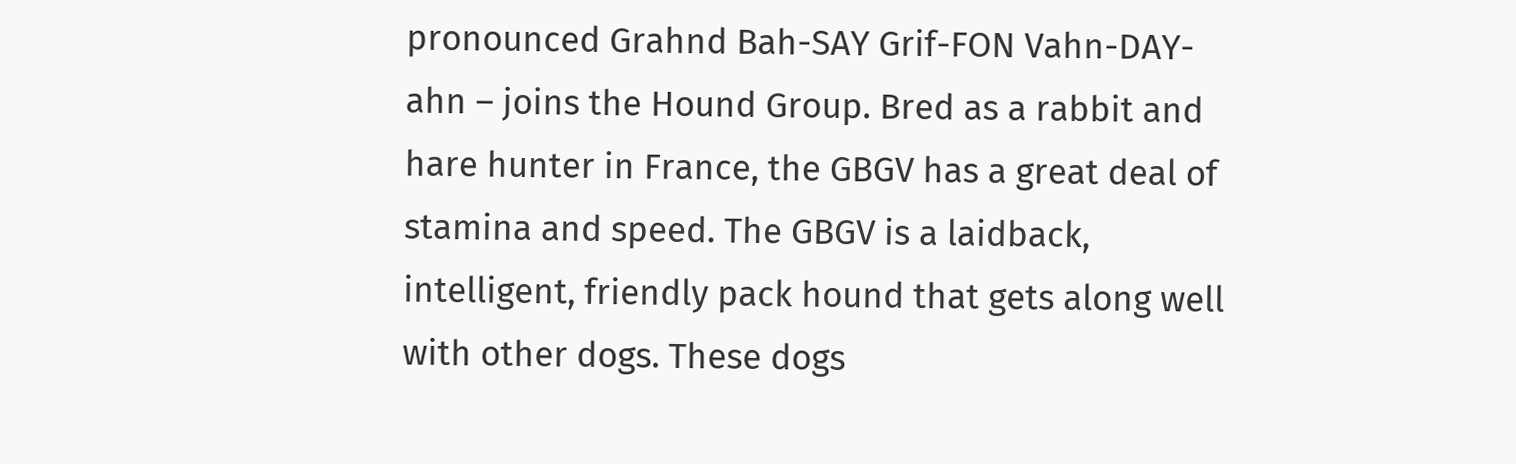pronounced Grahnd Bah-SAY Grif-FON Vahn-DAY-ahn – joins the Hound Group. Bred as a rabbit and hare hunter in France, the GBGV has a great deal of stamina and speed. The GBGV is a laidback, intelligent, friendly pack hound that gets along well with other dogs. These dogs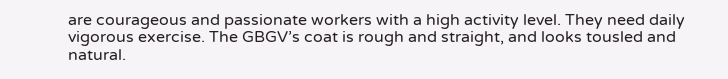are courageous and passionate workers with a high activity level. They need daily vigorous exercise. The GBGV’s coat is rough and straight, and looks tousled and natural.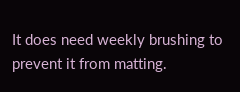It does need weekly brushing to prevent it from matting.